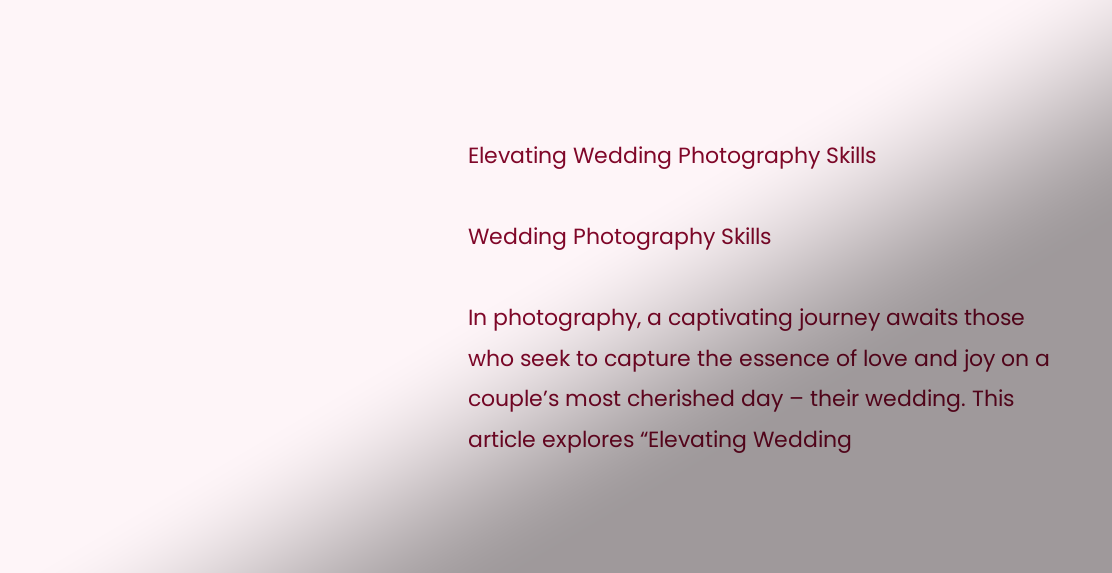Elevating Wedding Photography Skills

Wedding Photography Skills

In photography, a captivating journey awaits those who seek to capture the essence of love and joy on a couple’s most cherished day – their wedding. This article explores “Elevating Wedding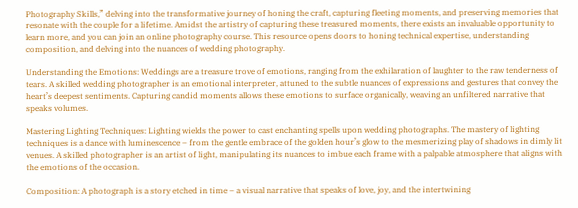Photography Skills,” delving into the transformative journey of honing the craft, capturing fleeting moments, and preserving memories that resonate with the couple for a lifetime. Amidst the artistry of capturing these treasured moments, there exists an invaluable opportunity to learn more, and you can join an online photography course. This resource opens doors to honing technical expertise, understanding composition, and delving into the nuances of wedding photography.

Understanding the Emotions: Weddings are a treasure trove of emotions, ranging from the exhilaration of laughter to the raw tenderness of tears. A skilled wedding photographer is an emotional interpreter, attuned to the subtle nuances of expressions and gestures that convey the heart’s deepest sentiments. Capturing candid moments allows these emotions to surface organically, weaving an unfiltered narrative that speaks volumes.

Mastering Lighting Techniques: Lighting wields the power to cast enchanting spells upon wedding photographs. The mastery of lighting techniques is a dance with luminescence – from the gentle embrace of the golden hour’s glow to the mesmerizing play of shadows in dimly lit venues. A skilled photographer is an artist of light, manipulating its nuances to imbue each frame with a palpable atmosphere that aligns with the emotions of the occasion.

Composition: A photograph is a story etched in time – a visual narrative that speaks of love, joy, and the intertwining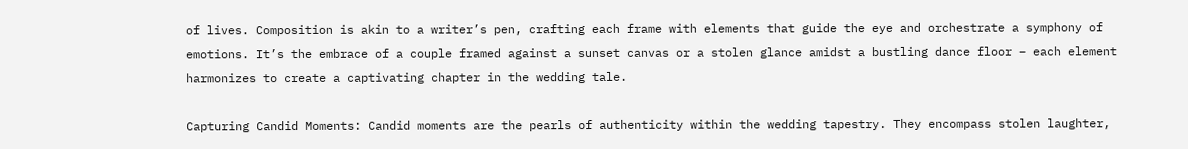of lives. Composition is akin to a writer’s pen, crafting each frame with elements that guide the eye and orchestrate a symphony of emotions. It’s the embrace of a couple framed against a sunset canvas or a stolen glance amidst a bustling dance floor – each element harmonizes to create a captivating chapter in the wedding tale.

Capturing Candid Moments: Candid moments are the pearls of authenticity within the wedding tapestry. They encompass stolen laughter,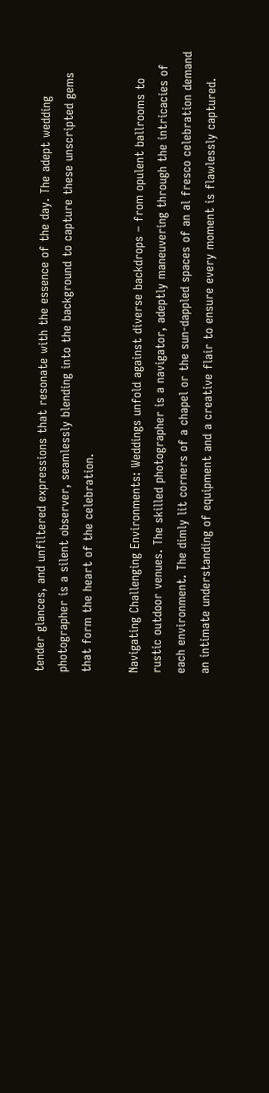tender glances, and unfiltered expressions that resonate with the essence of the day. The adept wedding photographer is a silent observer, seamlessly blending into the background to capture these unscripted gems that form the heart of the celebration.

Navigating Challenging Environments: Weddings unfold against diverse backdrops – from opulent ballrooms to rustic outdoor venues. The skilled photographer is a navigator, adeptly maneuvering through the intricacies of each environment. The dimly lit corners of a chapel or the sun-dappled spaces of an al fresco celebration demand an intimate understanding of equipment and a creative flair to ensure every moment is flawlessly captured.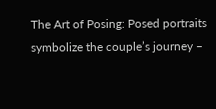The Art of Posing: Posed portraits symbolize the couple’s journey –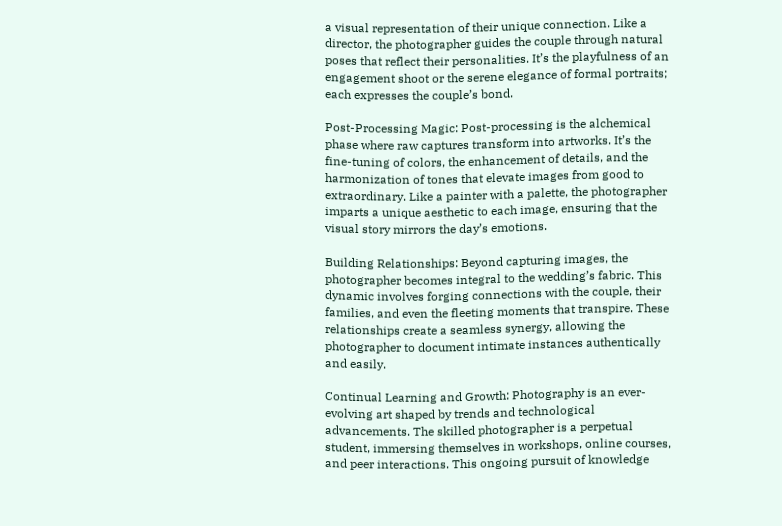a visual representation of their unique connection. Like a director, the photographer guides the couple through natural poses that reflect their personalities. It’s the playfulness of an engagement shoot or the serene elegance of formal portraits; each expresses the couple’s bond.

Post-Processing Magic: Post-processing is the alchemical phase where raw captures transform into artworks. It’s the fine-tuning of colors, the enhancement of details, and the harmonization of tones that elevate images from good to extraordinary. Like a painter with a palette, the photographer imparts a unique aesthetic to each image, ensuring that the visual story mirrors the day’s emotions.

Building Relationships: Beyond capturing images, the photographer becomes integral to the wedding’s fabric. This dynamic involves forging connections with the couple, their families, and even the fleeting moments that transpire. These relationships create a seamless synergy, allowing the photographer to document intimate instances authentically and easily.

Continual Learning and Growth: Photography is an ever-evolving art shaped by trends and technological advancements. The skilled photographer is a perpetual student, immersing themselves in workshops, online courses, and peer interactions. This ongoing pursuit of knowledge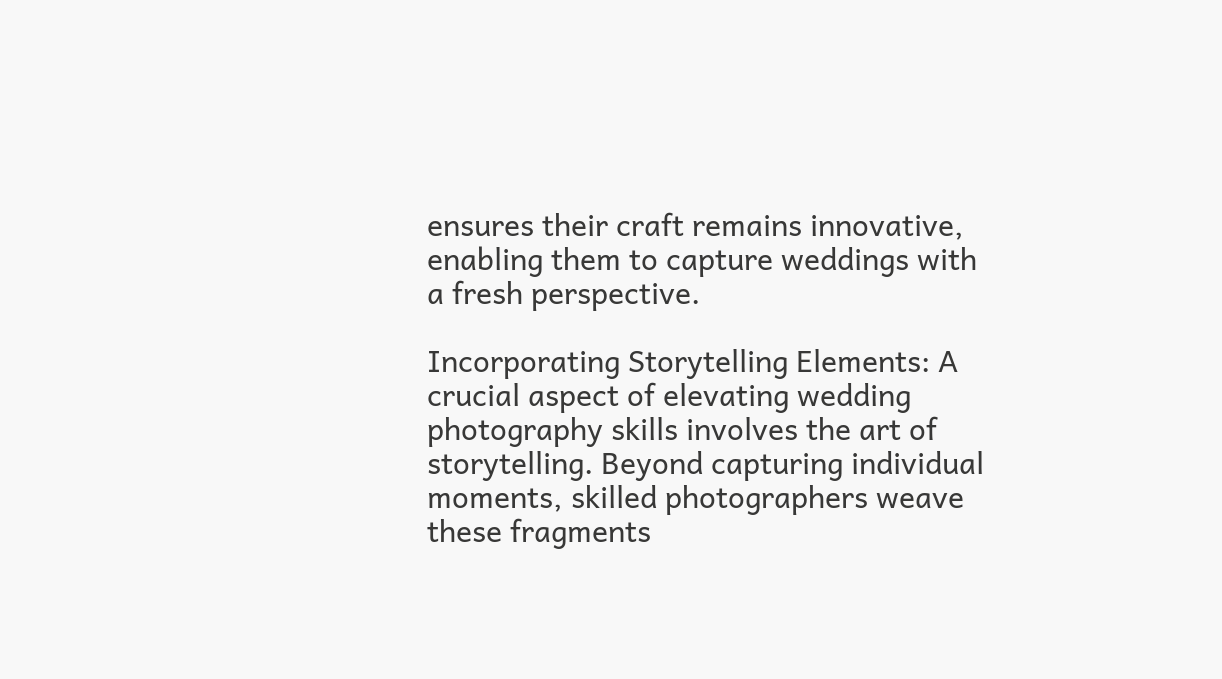ensures their craft remains innovative, enabling them to capture weddings with a fresh perspective.

Incorporating Storytelling Elements: A crucial aspect of elevating wedding photography skills involves the art of storytelling. Beyond capturing individual moments, skilled photographers weave these fragments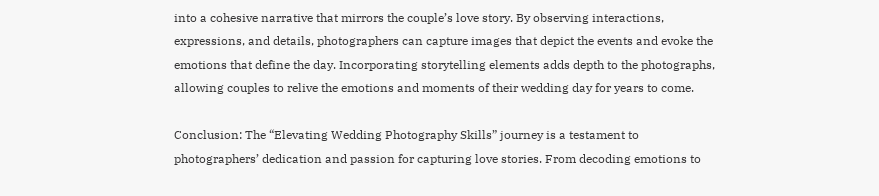into a cohesive narrative that mirrors the couple’s love story. By observing interactions, expressions, and details, photographers can capture images that depict the events and evoke the emotions that define the day. Incorporating storytelling elements adds depth to the photographs, allowing couples to relive the emotions and moments of their wedding day for years to come.

Conclusion: The “Elevating Wedding Photography Skills” journey is a testament to photographers’ dedication and passion for capturing love stories. From decoding emotions to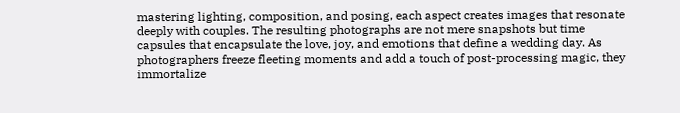mastering lighting, composition, and posing, each aspect creates images that resonate deeply with couples. The resulting photographs are not mere snapshots but time capsules that encapsulate the love, joy, and emotions that define a wedding day. As photographers freeze fleeting moments and add a touch of post-processing magic, they immortalize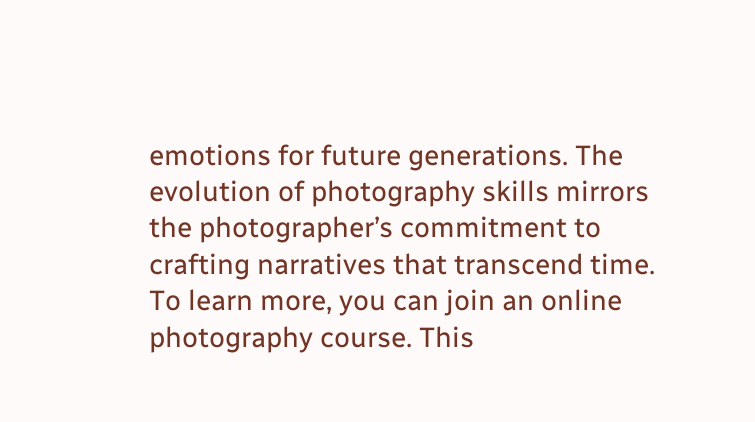emotions for future generations. The evolution of photography skills mirrors the photographer’s commitment to crafting narratives that transcend time. To learn more, you can join an online photography course. This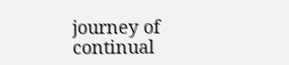journey of continual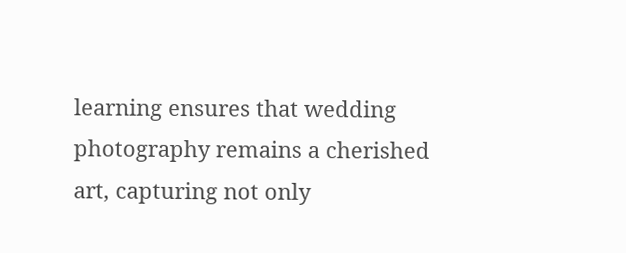learning ensures that wedding photography remains a cherished art, capturing not only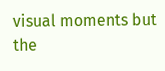visual moments but the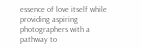essence of love itself while providing aspiring photographers with a pathway to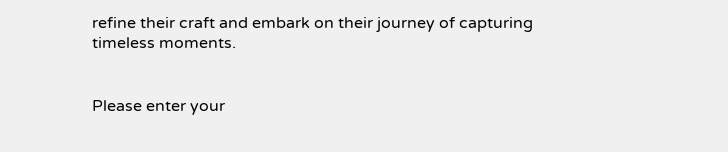refine their craft and embark on their journey of capturing timeless moments.


Please enter your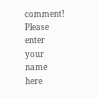comment!
Please enter your name here